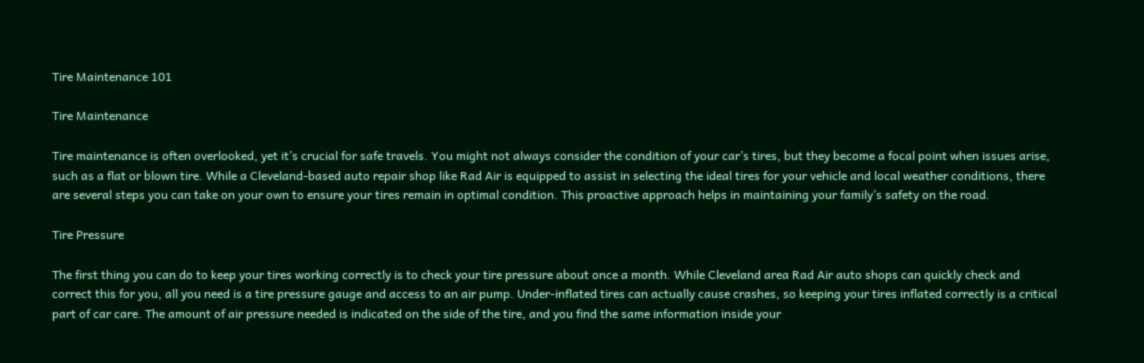Tire Maintenance 101

Tire Maintenance

Tire maintenance is often overlooked, yet it’s crucial for safe travels. You might not always consider the condition of your car’s tires, but they become a focal point when issues arise, such as a flat or blown tire. While a Cleveland-based auto repair shop like Rad Air is equipped to assist in selecting the ideal tires for your vehicle and local weather conditions, there are several steps you can take on your own to ensure your tires remain in optimal condition. This proactive approach helps in maintaining your family’s safety on the road.

Tire Pressure

The first thing you can do to keep your tires working correctly is to check your tire pressure about once a month. While Cleveland area Rad Air auto shops can quickly check and correct this for you, all you need is a tire pressure gauge and access to an air pump. Under-inflated tires can actually cause crashes, so keeping your tires inflated correctly is a critical part of car care. The amount of air pressure needed is indicated on the side of the tire, and you find the same information inside your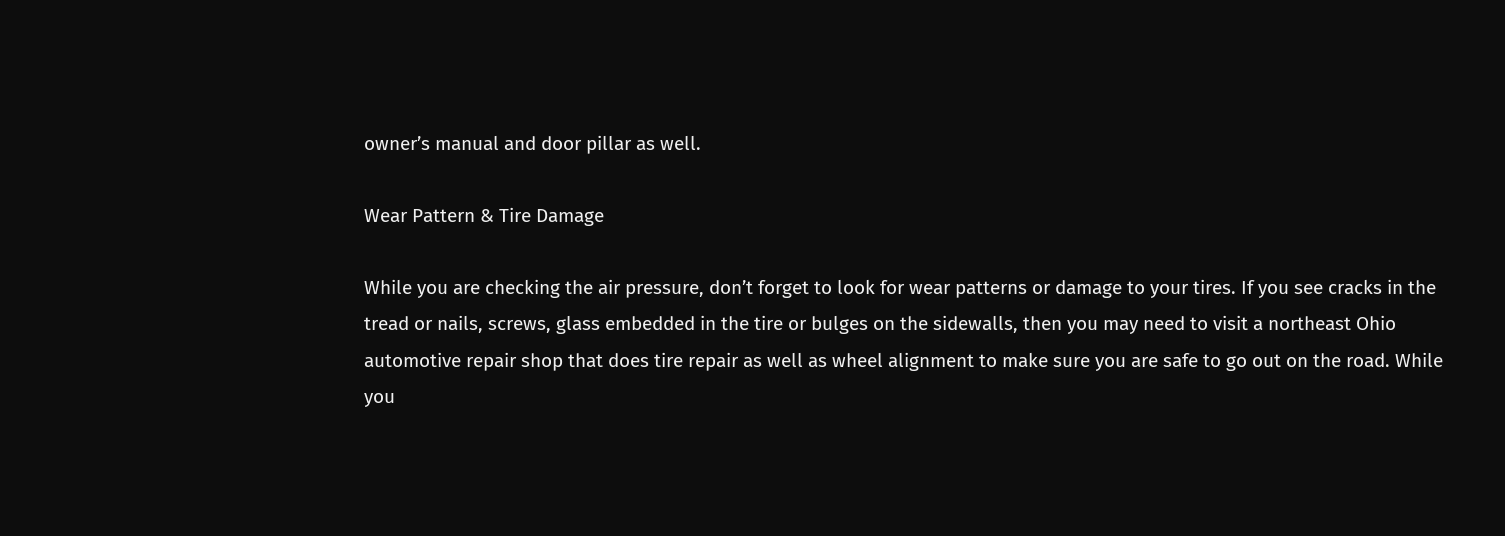owner’s manual and door pillar as well.

Wear Pattern & Tire Damage

While you are checking the air pressure, don’t forget to look for wear patterns or damage to your tires. If you see cracks in the tread or nails, screws, glass embedded in the tire or bulges on the sidewalls, then you may need to visit a northeast Ohio automotive repair shop that does tire repair as well as wheel alignment to make sure you are safe to go out on the road. While you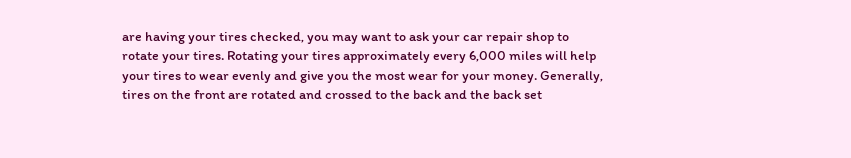are having your tires checked, you may want to ask your car repair shop to rotate your tires. Rotating your tires approximately every 6,000 miles will help your tires to wear evenly and give you the most wear for your money. Generally, tires on the front are rotated and crossed to the back and the back set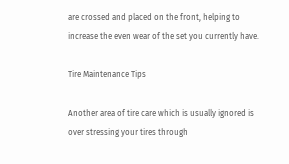are crossed and placed on the front, helping to increase the even wear of the set you currently have.

Tire Maintenance Tips

Another area of tire care which is usually ignored is over stressing your tires through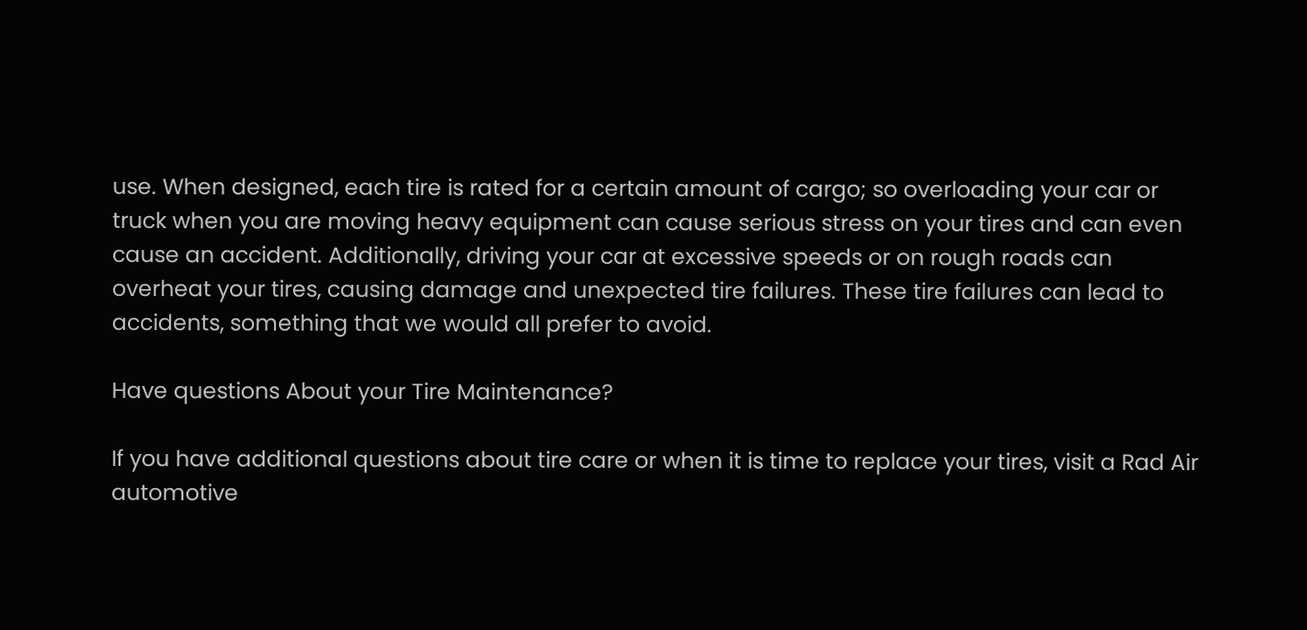use. When designed, each tire is rated for a certain amount of cargo; so overloading your car or truck when you are moving heavy equipment can cause serious stress on your tires and can even cause an accident. Additionally, driving your car at excessive speeds or on rough roads can overheat your tires, causing damage and unexpected tire failures. These tire failures can lead to accidents, something that we would all prefer to avoid.

Have questions About your Tire Maintenance?

If you have additional questions about tire care or when it is time to replace your tires, visit a Rad Air automotive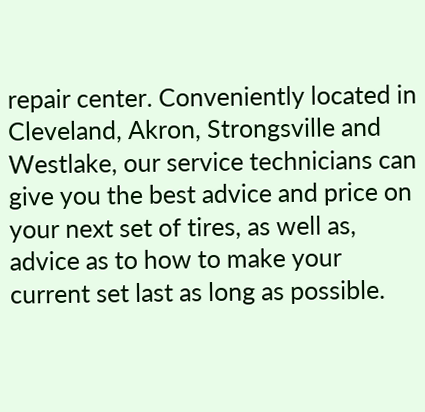repair center. Conveniently located in Cleveland, Akron, Strongsville and Westlake, our service technicians can give you the best advice and price on your next set of tires, as well as, advice as to how to make your current set last as long as possible.